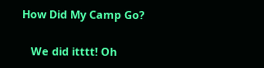How Did My Camp Go?

   We did itttt! Oh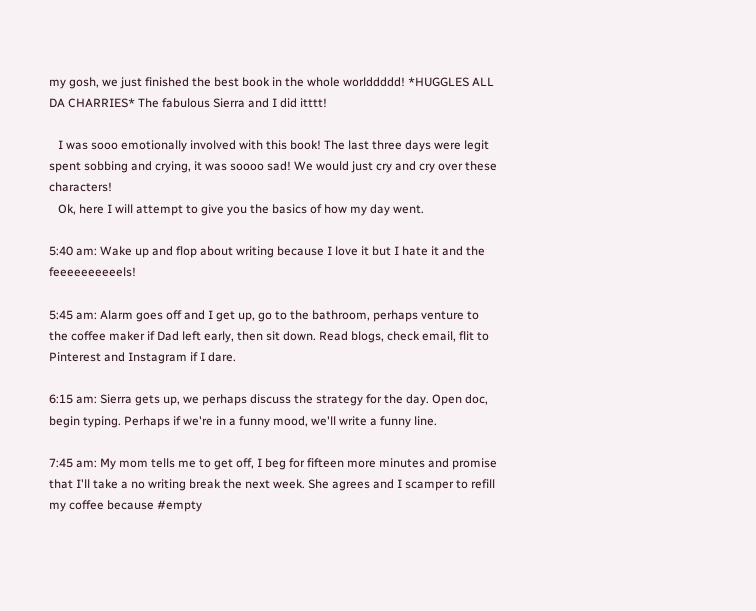my gosh, we just finished the best book in the whole worlddddd! *HUGGLES ALL DA CHARRIES* The fabulous Sierra and I did itttt!

   I was sooo emotionally involved with this book! The last three days were legit spent sobbing and crying, it was soooo sad! We would just cry and cry over these characters!
   Ok, here I will attempt to give you the basics of how my day went.

5:40 am: Wake up and flop about writing because I love it but I hate it and the feeeeeeeeeels!

5:45 am: Alarm goes off and I get up, go to the bathroom, perhaps venture to the coffee maker if Dad left early, then sit down. Read blogs, check email, flit to Pinterest and Instagram if I dare.

6:15 am: Sierra gets up, we perhaps discuss the strategy for the day. Open doc, begin typing. Perhaps if we're in a funny mood, we'll write a funny line.

7:45 am: My mom tells me to get off, I beg for fifteen more minutes and promise that I'll take a no writing break the next week. She agrees and I scamper to refill my coffee because #empty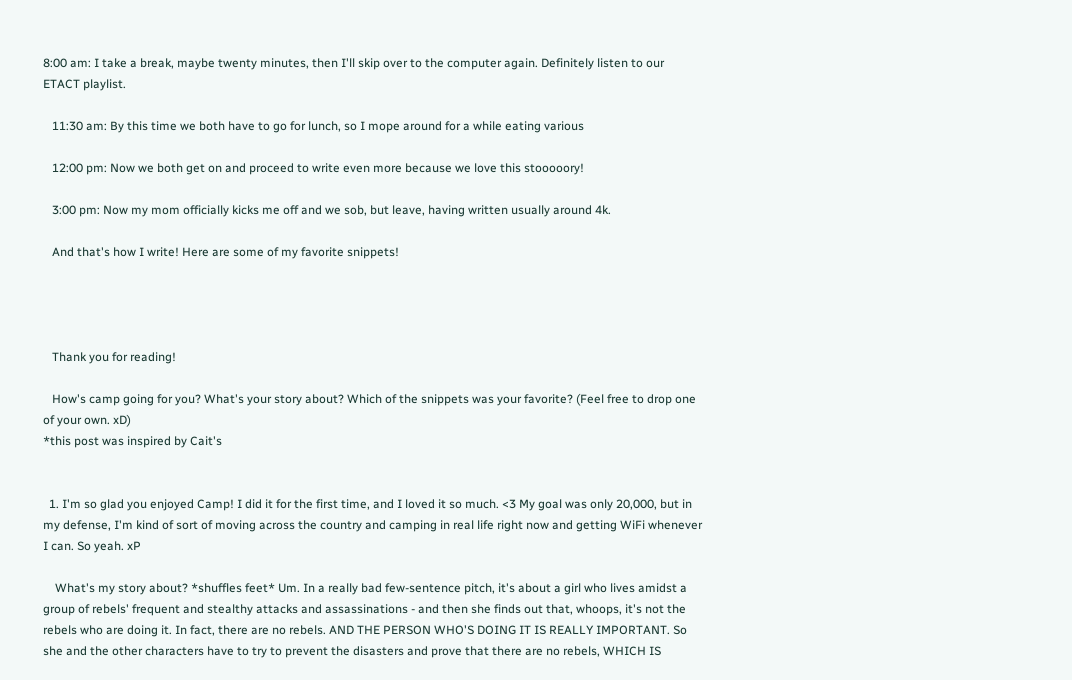8:00 am: I take a break, maybe twenty minutes, then I'll skip over to the computer again. Definitely listen to our ETACT playlist.

   11:30 am: By this time we both have to go for lunch, so I mope around for a while eating various

   12:00 pm: Now we both get on and proceed to write even more because we love this stooooory!

   3:00 pm: Now my mom officially kicks me off and we sob, but leave, having written usually around 4k.

   And that's how I write! Here are some of my favorite snippets!




   Thank you for reading!

   How's camp going for you? What's your story about? Which of the snippets was your favorite? (Feel free to drop one of your own. xD)
*this post was inspired by Cait's


  1. I'm so glad you enjoyed Camp! I did it for the first time, and I loved it so much. <3 My goal was only 20,000, but in my defense, I'm kind of sort of moving across the country and camping in real life right now and getting WiFi whenever I can. So yeah. xP

    What's my story about? *shuffles feet* Um. In a really bad few-sentence pitch, it's about a girl who lives amidst a group of rebels' frequent and stealthy attacks and assassinations - and then she finds out that, whoops, it's not the rebels who are doing it. In fact, there are no rebels. AND THE PERSON WHO'S DOING IT IS REALLY IMPORTANT. So she and the other characters have to try to prevent the disasters and prove that there are no rebels, WHICH IS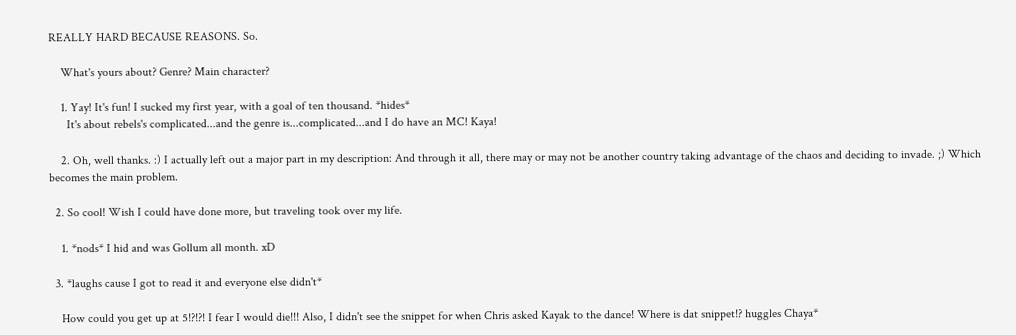REALLY HARD BECAUSE REASONS. So.

    What's yours about? Genre? Main character?

    1. Yay! It's fun! I sucked my first year, with a goal of ten thousand. *hides*
      It's about rebels's complicated...and the genre is...complicated...and I do have an MC! Kaya!

    2. Oh, well thanks. :) I actually left out a major part in my description: And through it all, there may or may not be another country taking advantage of the chaos and deciding to invade. ;) Which becomes the main problem.

  2. So cool! Wish I could have done more, but traveling took over my life.

    1. *nods* I hid and was Gollum all month. xD

  3. *laughs cause I got to read it and everyone else didn't*

    How could you get up at 5!?!?! I fear I would die!!! Also, I didn't see the snippet for when Chris asked Kayak to the dance! Where is dat snippet!? huggles Chaya*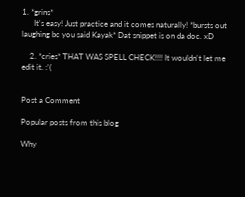1. *grins*
      It's easy! Just practice and it comes naturally! *bursts out laughing bc you said Kayak* Dat snippet is on da doc. xD

    2. *cries* THAT WAS SPELL CHECK!!!! It wouldn't let me edit it. :'(


Post a Comment

Popular posts from this blog

Why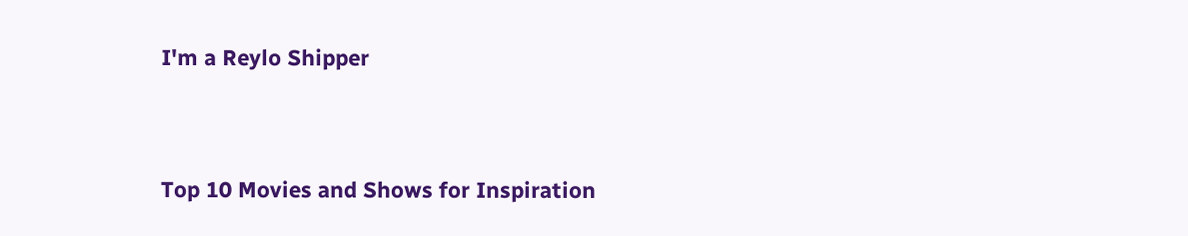I'm a Reylo Shipper


Top 10 Movies and Shows for Inspiration